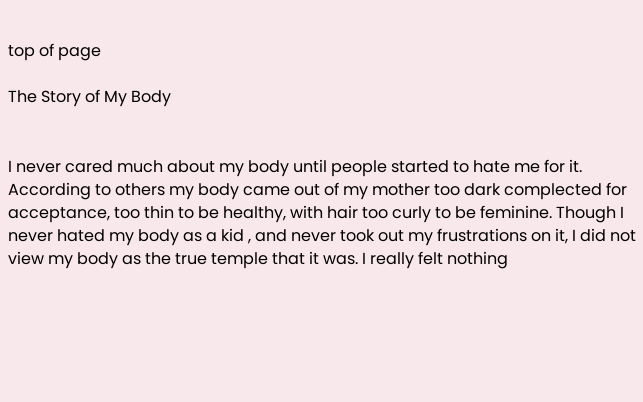top of page

The Story of My Body


I never cared much about my body until people started to hate me for it. According to others my body came out of my mother too dark complected for acceptance, too thin to be healthy, with hair too curly to be feminine. Though I never hated my body as a kid , and never took out my frustrations on it, I did not view my body as the true temple that it was. I really felt nothing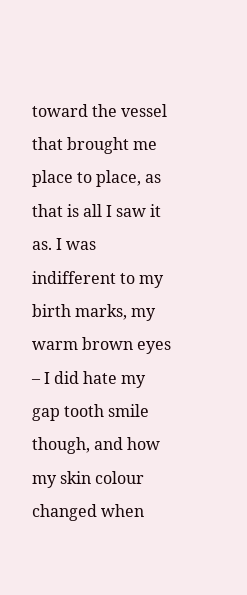toward the vessel that brought me place to place, as that is all I saw it as. I was indifferent to my birth marks, my warm brown eyes – I did hate my gap tooth smile though, and how my skin colour changed when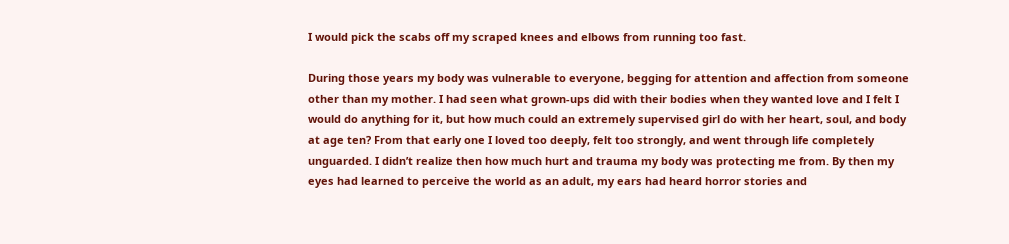I would pick the scabs off my scraped knees and elbows from running too fast.

During those years my body was vulnerable to everyone, begging for attention and affection from someone other than my mother. I had seen what grown-ups did with their bodies when they wanted love and I felt I would do anything for it, but how much could an extremely supervised girl do with her heart, soul, and body at age ten? From that early one I loved too deeply, felt too strongly, and went through life completely unguarded. I didn’t realize then how much hurt and trauma my body was protecting me from. By then my eyes had learned to perceive the world as an adult, my ears had heard horror stories and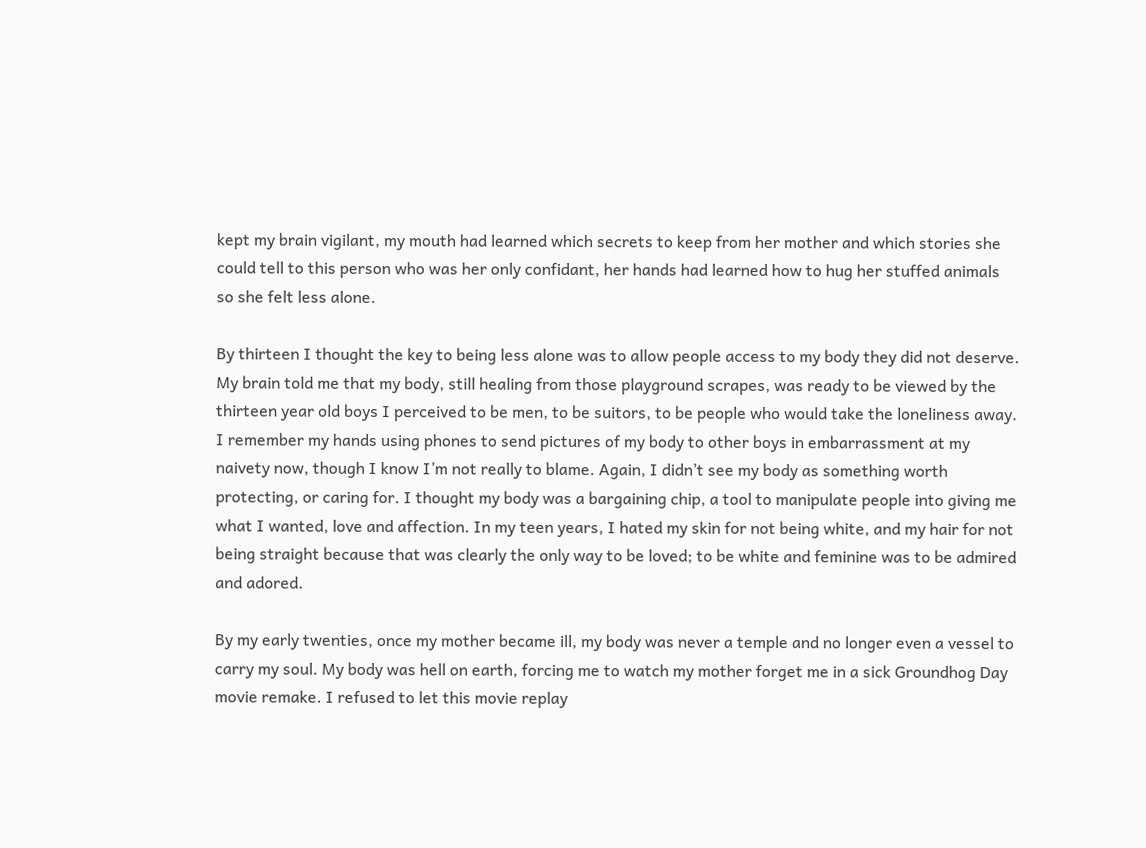kept my brain vigilant, my mouth had learned which secrets to keep from her mother and which stories she could tell to this person who was her only confidant, her hands had learned how to hug her stuffed animals so she felt less alone.

By thirteen I thought the key to being less alone was to allow people access to my body they did not deserve. My brain told me that my body, still healing from those playground scrapes, was ready to be viewed by the thirteen year old boys I perceived to be men, to be suitors, to be people who would take the loneliness away. I remember my hands using phones to send pictures of my body to other boys in embarrassment at my naivety now, though I know I’m not really to blame. Again, I didn’t see my body as something worth protecting, or caring for. I thought my body was a bargaining chip, a tool to manipulate people into giving me what I wanted, love and affection. In my teen years, I hated my skin for not being white, and my hair for not being straight because that was clearly the only way to be loved; to be white and feminine was to be admired and adored.

By my early twenties, once my mother became ill, my body was never a temple and no longer even a vessel to carry my soul. My body was hell on earth, forcing me to watch my mother forget me in a sick Groundhog Day movie remake. I refused to let this movie replay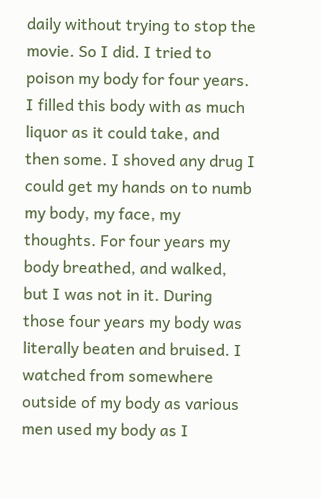daily without trying to stop the movie. So I did. I tried to poison my body for four years. I filled this body with as much liquor as it could take, and then some. I shoved any drug I could get my hands on to numb my body, my face, my thoughts. For four years my body breathed, and walked, but I was not in it. During those four years my body was literally beaten and bruised. I watched from somewhere outside of my body as various men used my body as I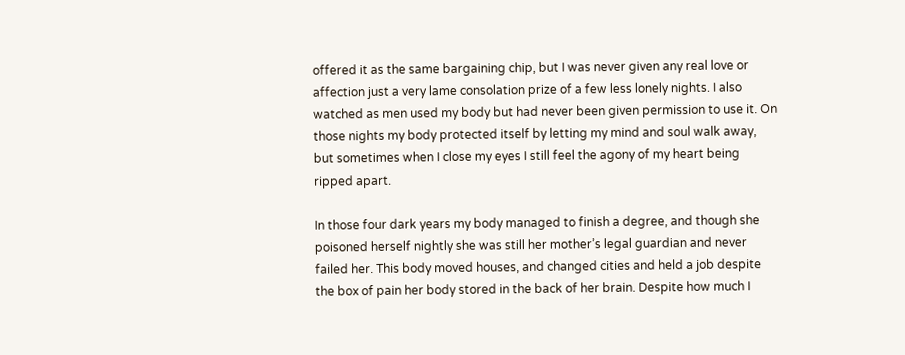offered it as the same bargaining chip, but I was never given any real love or affection just a very lame consolation prize of a few less lonely nights. I also watched as men used my body but had never been given permission to use it. On those nights my body protected itself by letting my mind and soul walk away, but sometimes when I close my eyes I still feel the agony of my heart being ripped apart.

In those four dark years my body managed to finish a degree, and though she poisoned herself nightly she was still her mother’s legal guardian and never failed her. This body moved houses, and changed cities and held a job despite the box of pain her body stored in the back of her brain. Despite how much I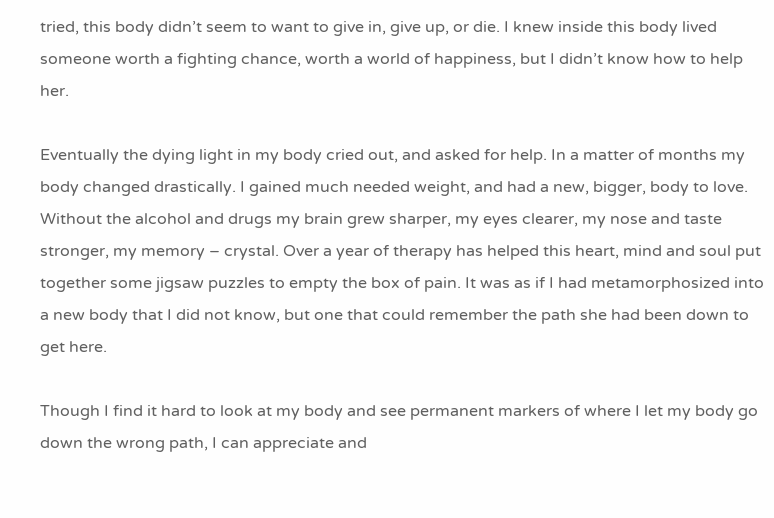tried, this body didn’t seem to want to give in, give up, or die. I knew inside this body lived someone worth a fighting chance, worth a world of happiness, but I didn’t know how to help her.

Eventually the dying light in my body cried out, and asked for help. In a matter of months my body changed drastically. I gained much needed weight, and had a new, bigger, body to love. Without the alcohol and drugs my brain grew sharper, my eyes clearer, my nose and taste stronger, my memory – crystal. Over a year of therapy has helped this heart, mind and soul put together some jigsaw puzzles to empty the box of pain. It was as if I had metamorphosized into a new body that I did not know, but one that could remember the path she had been down to get here.

Though I find it hard to look at my body and see permanent markers of where I let my body go down the wrong path, I can appreciate and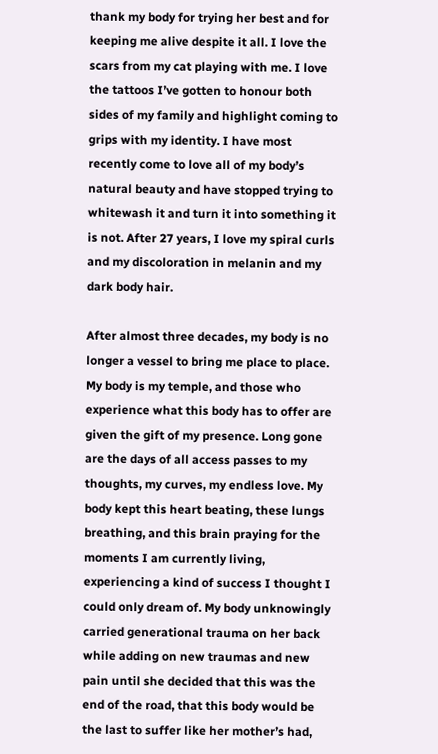thank my body for trying her best and for keeping me alive despite it all. I love the scars from my cat playing with me. I love the tattoos I’ve gotten to honour both sides of my family and highlight coming to grips with my identity. I have most recently come to love all of my body’s natural beauty and have stopped trying to whitewash it and turn it into something it is not. After 27 years, I love my spiral curls and my discoloration in melanin and my dark body hair.

After almost three decades, my body is no longer a vessel to bring me place to place. My body is my temple, and those who experience what this body has to offer are given the gift of my presence. Long gone are the days of all access passes to my thoughts, my curves, my endless love. My body kept this heart beating, these lungs breathing, and this brain praying for the moments I am currently living, experiencing a kind of success I thought I could only dream of. My body unknowingly carried generational trauma on her back while adding on new traumas and new pain until she decided that this was the end of the road, that this body would be the last to suffer like her mother’s had,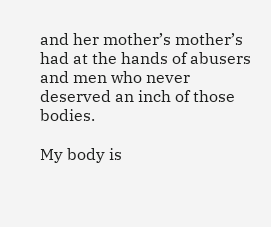and her mother’s mother’s had at the hands of abusers and men who never deserved an inch of those bodies.

My body is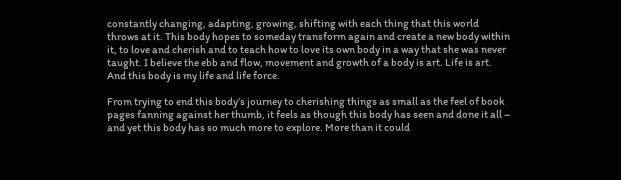constantly changing, adapting, growing, shifting with each thing that this world throws at it. This body hopes to someday transform again and create a new body within it, to love and cherish and to teach how to love its own body in a way that she was never taught. I believe the ebb and flow, movement and growth of a body is art. Life is art. And this body is my life and life force.

From trying to end this body’s journey to cherishing things as small as the feel of book pages fanning against her thumb, it feels as though this body has seen and done it all – and yet this body has so much more to explore. More than it could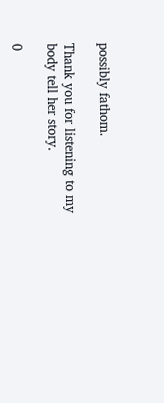possibly fathom.

Thank you for listening to my body tell her story.

0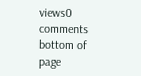views0 comments
bottom of page